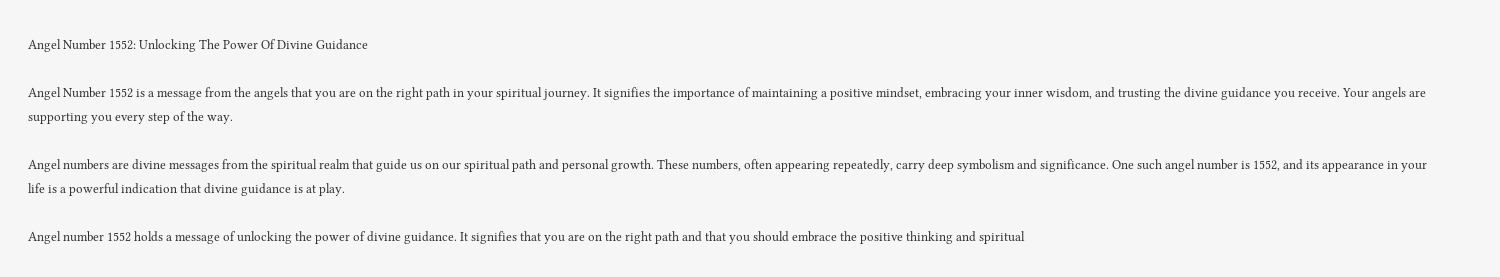Angel Number 1552: Unlocking The Power Of Divine Guidance

Angel Number 1552 is a message from the angels that you are on the right path in your spiritual journey. It signifies the importance of maintaining a positive mindset, embracing your inner wisdom, and trusting the divine guidance you receive. Your angels are supporting you every step of the way.

Angel numbers are divine messages from the spiritual realm that guide us on our spiritual path and personal growth. These numbers, often appearing repeatedly, carry deep symbolism and significance. One such angel number is 1552, and its appearance in your life is a powerful indication that divine guidance is at play.

Angel number 1552 holds a message of unlocking the power of divine guidance. It signifies that you are on the right path and that you should embrace the positive thinking and spiritual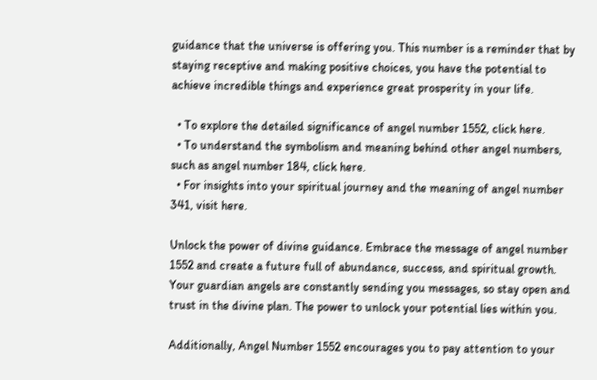guidance that the universe is offering you. This number is a reminder that by staying receptive and making positive choices, you have the potential to achieve incredible things and experience great prosperity in your life.

  • To explore the detailed significance of angel number 1552, click here.
  • To understand the symbolism and meaning behind other angel numbers, such as angel number 184, click here.
  • For insights into your spiritual journey and the meaning of angel number 341, visit here.

Unlock the power of divine guidance. Embrace the message of angel number 1552 and create a future full of abundance, success, and spiritual growth. Your guardian angels are constantly sending you messages, so stay open and trust in the divine plan. The power to unlock your potential lies within you.

Additionally, Angel Number 1552 encourages you to pay attention to your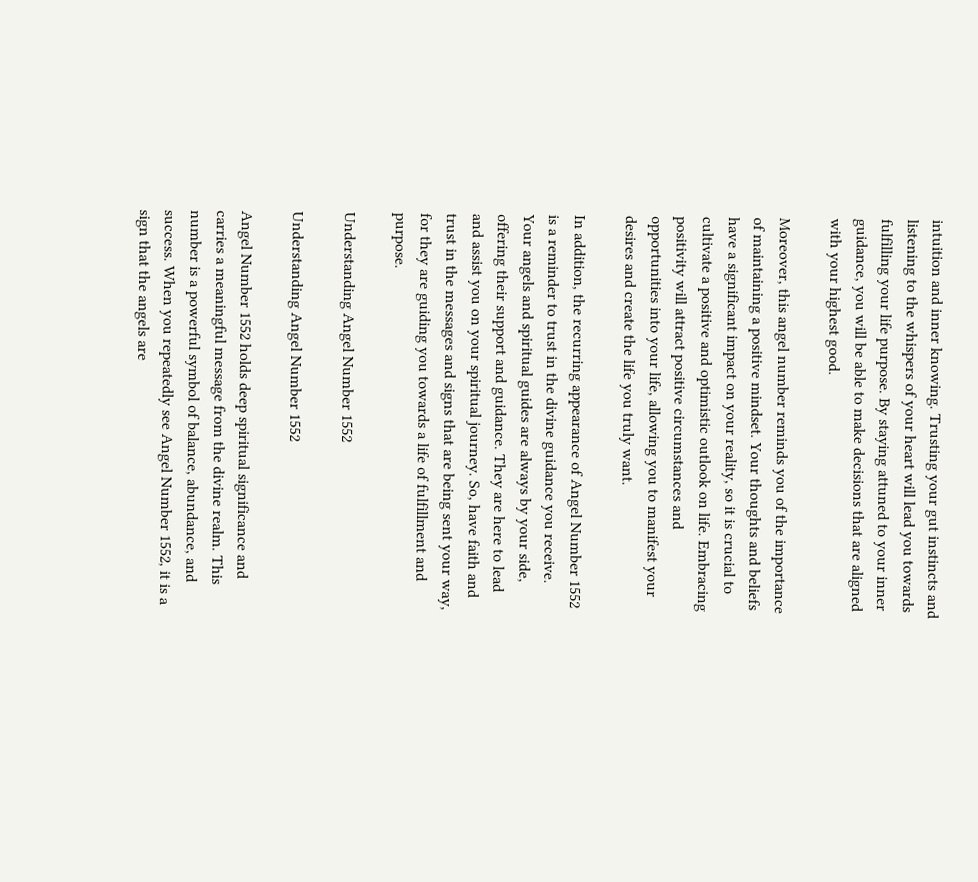intuition and inner knowing. Trusting your gut instincts and listening to the whispers of your heart will lead you towards fulfilling your life purpose. By staying attuned to your inner guidance, you will be able to make decisions that are aligned with your highest good.

Moreover, this angel number reminds you of the importance of maintaining a positive mindset. Your thoughts and beliefs have a significant impact on your reality, so it is crucial to cultivate a positive and optimistic outlook on life. Embracing positivity will attract positive circumstances and opportunities into your life, allowing you to manifest your desires and create the life you truly want.

In addition, the recurring appearance of Angel Number 1552 is a reminder to trust in the divine guidance you receive. Your angels and spiritual guides are always by your side, offering their support and guidance. They are here to lead and assist you on your spiritual journey. So, have faith and trust in the messages and signs that are being sent your way, for they are guiding you towards a life of fulfillment and purpose.

Understanding Angel Number 1552

Understanding Angel Number 1552

Angel Number 1552 holds deep spiritual significance and carries a meaningful message from the divine realm. This number is a powerful symbol of balance, abundance, and success. When you repeatedly see Angel Number 1552, it is a sign that the angels are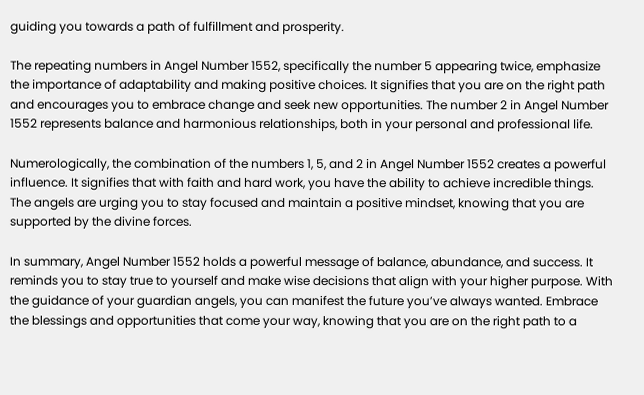guiding you towards a path of fulfillment and prosperity.

The repeating numbers in Angel Number 1552, specifically the number 5 appearing twice, emphasize the importance of adaptability and making positive choices. It signifies that you are on the right path and encourages you to embrace change and seek new opportunities. The number 2 in Angel Number 1552 represents balance and harmonious relationships, both in your personal and professional life.

Numerologically, the combination of the numbers 1, 5, and 2 in Angel Number 1552 creates a powerful influence. It signifies that with faith and hard work, you have the ability to achieve incredible things. The angels are urging you to stay focused and maintain a positive mindset, knowing that you are supported by the divine forces.

In summary, Angel Number 1552 holds a powerful message of balance, abundance, and success. It reminds you to stay true to yourself and make wise decisions that align with your higher purpose. With the guidance of your guardian angels, you can manifest the future you’ve always wanted. Embrace the blessings and opportunities that come your way, knowing that you are on the right path to a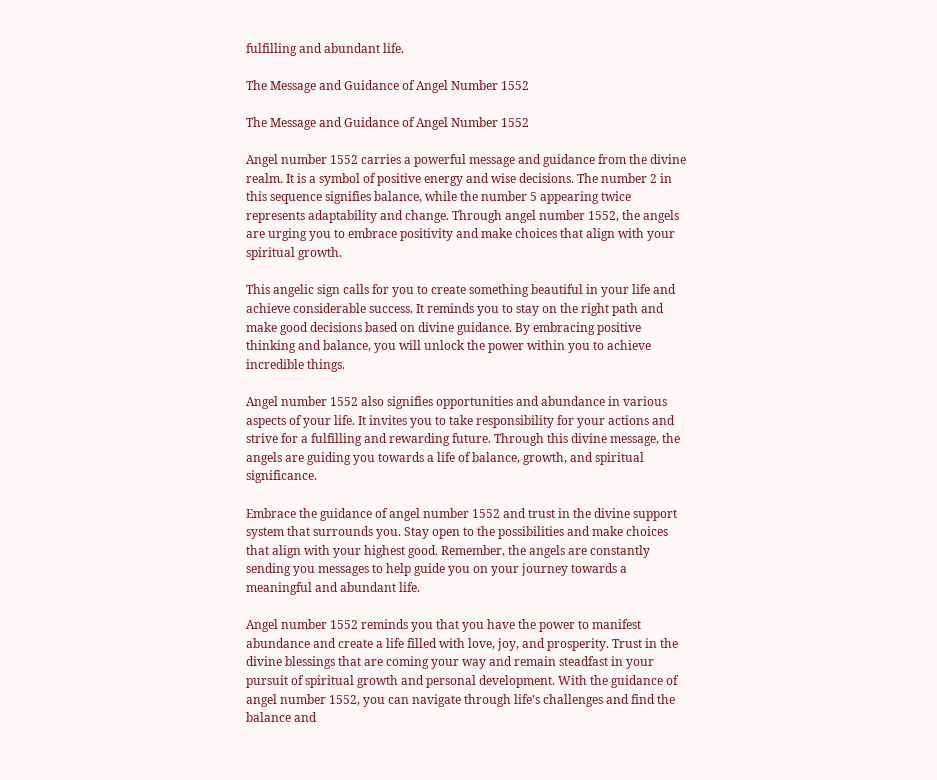fulfilling and abundant life.

The Message and Guidance of Angel Number 1552

The Message and Guidance of Angel Number 1552

Angel number 1552 carries a powerful message and guidance from the divine realm. It is a symbol of positive energy and wise decisions. The number 2 in this sequence signifies balance, while the number 5 appearing twice represents adaptability and change. Through angel number 1552, the angels are urging you to embrace positivity and make choices that align with your spiritual growth.

This angelic sign calls for you to create something beautiful in your life and achieve considerable success. It reminds you to stay on the right path and make good decisions based on divine guidance. By embracing positive thinking and balance, you will unlock the power within you to achieve incredible things.

Angel number 1552 also signifies opportunities and abundance in various aspects of your life. It invites you to take responsibility for your actions and strive for a fulfilling and rewarding future. Through this divine message, the angels are guiding you towards a life of balance, growth, and spiritual significance.

Embrace the guidance of angel number 1552 and trust in the divine support system that surrounds you. Stay open to the possibilities and make choices that align with your highest good. Remember, the angels are constantly sending you messages to help guide you on your journey towards a meaningful and abundant life.

Angel number 1552 reminds you that you have the power to manifest abundance and create a life filled with love, joy, and prosperity. Trust in the divine blessings that are coming your way and remain steadfast in your pursuit of spiritual growth and personal development. With the guidance of angel number 1552, you can navigate through life’s challenges and find the balance and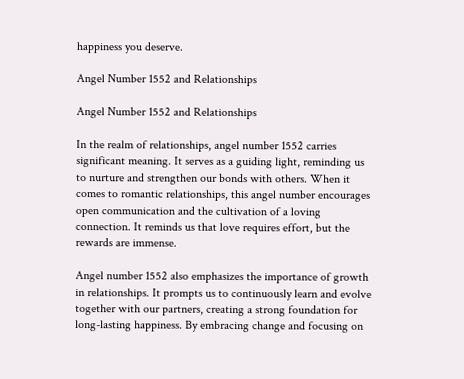happiness you deserve.

Angel Number 1552 and Relationships

Angel Number 1552 and Relationships

In the realm of relationships, angel number 1552 carries significant meaning. It serves as a guiding light, reminding us to nurture and strengthen our bonds with others. When it comes to romantic relationships, this angel number encourages open communication and the cultivation of a loving connection. It reminds us that love requires effort, but the rewards are immense.

Angel number 1552 also emphasizes the importance of growth in relationships. It prompts us to continuously learn and evolve together with our partners, creating a strong foundation for long-lasting happiness. By embracing change and focusing on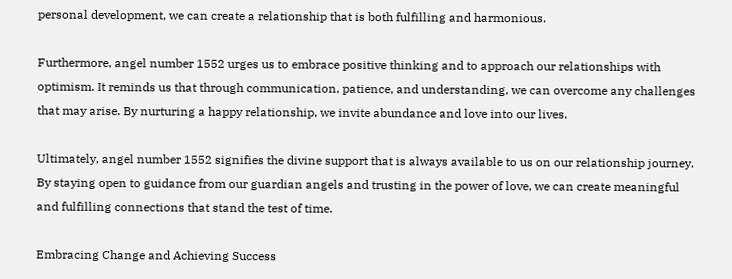personal development, we can create a relationship that is both fulfilling and harmonious.

Furthermore, angel number 1552 urges us to embrace positive thinking and to approach our relationships with optimism. It reminds us that through communication, patience, and understanding, we can overcome any challenges that may arise. By nurturing a happy relationship, we invite abundance and love into our lives.

Ultimately, angel number 1552 signifies the divine support that is always available to us on our relationship journey. By staying open to guidance from our guardian angels and trusting in the power of love, we can create meaningful and fulfilling connections that stand the test of time.

Embracing Change and Achieving Success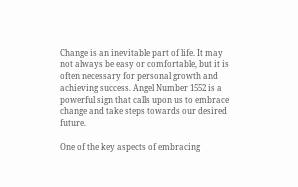Change is an inevitable part of life. It may not always be easy or comfortable, but it is often necessary for personal growth and achieving success. Angel Number 1552 is a powerful sign that calls upon us to embrace change and take steps towards our desired future.

One of the key aspects of embracing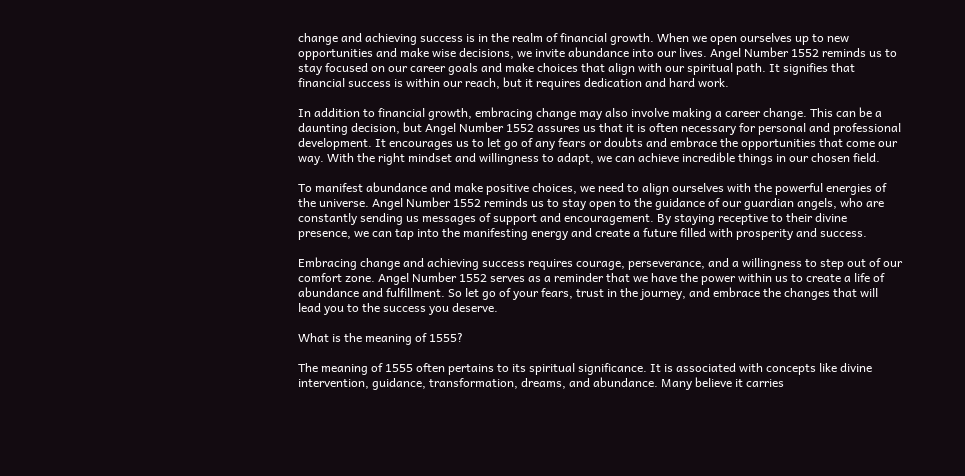change and achieving success is in the realm of financial growth. When we open ourselves up to new opportunities and make wise decisions, we invite abundance into our lives. Angel Number 1552 reminds us to stay focused on our career goals and make choices that align with our spiritual path. It signifies that financial success is within our reach, but it requires dedication and hard work.

In addition to financial growth, embracing change may also involve making a career change. This can be a daunting decision, but Angel Number 1552 assures us that it is often necessary for personal and professional development. It encourages us to let go of any fears or doubts and embrace the opportunities that come our way. With the right mindset and willingness to adapt, we can achieve incredible things in our chosen field.

To manifest abundance and make positive choices, we need to align ourselves with the powerful energies of the universe. Angel Number 1552 reminds us to stay open to the guidance of our guardian angels, who are constantly sending us messages of support and encouragement. By staying receptive to their divine presence, we can tap into the manifesting energy and create a future filled with prosperity and success.

Embracing change and achieving success requires courage, perseverance, and a willingness to step out of our comfort zone. Angel Number 1552 serves as a reminder that we have the power within us to create a life of abundance and fulfillment. So let go of your fears, trust in the journey, and embrace the changes that will lead you to the success you deserve.

What is the meaning of 1555?

The meaning of 1555 often pertains to its spiritual significance. It is associated with concepts like divine intervention, guidance, transformation, dreams, and abundance. Many believe it carries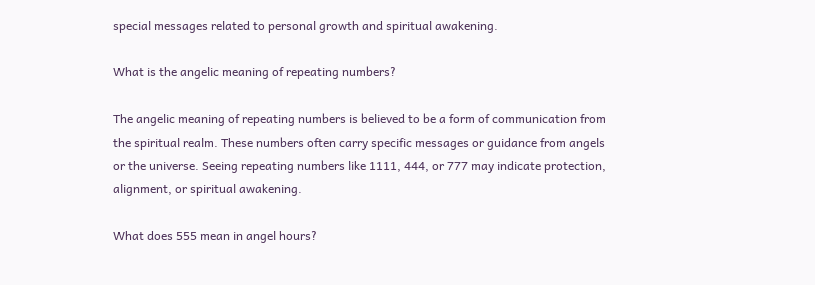special messages related to personal growth and spiritual awakening.

What is the angelic meaning of repeating numbers?

The angelic meaning of repeating numbers is believed to be a form of communication from the spiritual realm. These numbers often carry specific messages or guidance from angels or the universe. Seeing repeating numbers like 1111, 444, or 777 may indicate protection, alignment, or spiritual awakening.

What does 555 mean in angel hours?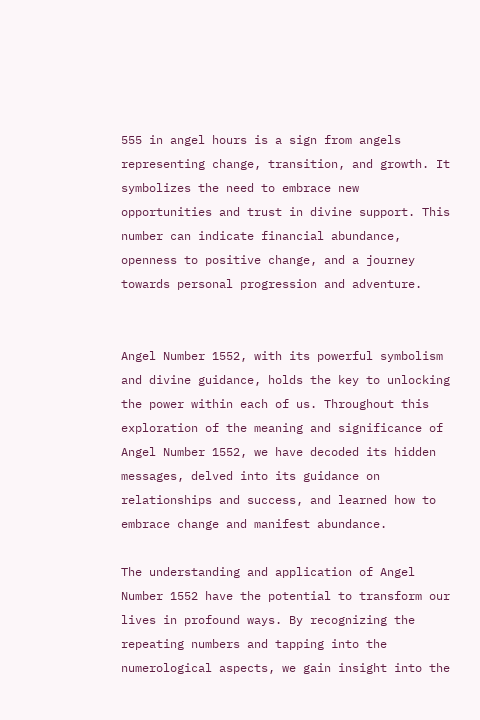555 in angel hours is a sign from angels representing change, transition, and growth. It symbolizes the need to embrace new opportunities and trust in divine support. This number can indicate financial abundance, openness to positive change, and a journey towards personal progression and adventure.


Angel Number 1552, with its powerful symbolism and divine guidance, holds the key to unlocking the power within each of us. Throughout this exploration of the meaning and significance of Angel Number 1552, we have decoded its hidden messages, delved into its guidance on relationships and success, and learned how to embrace change and manifest abundance.

The understanding and application of Angel Number 1552 have the potential to transform our lives in profound ways. By recognizing the repeating numbers and tapping into the numerological aspects, we gain insight into the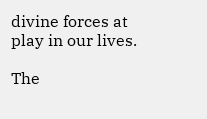divine forces at play in our lives.

The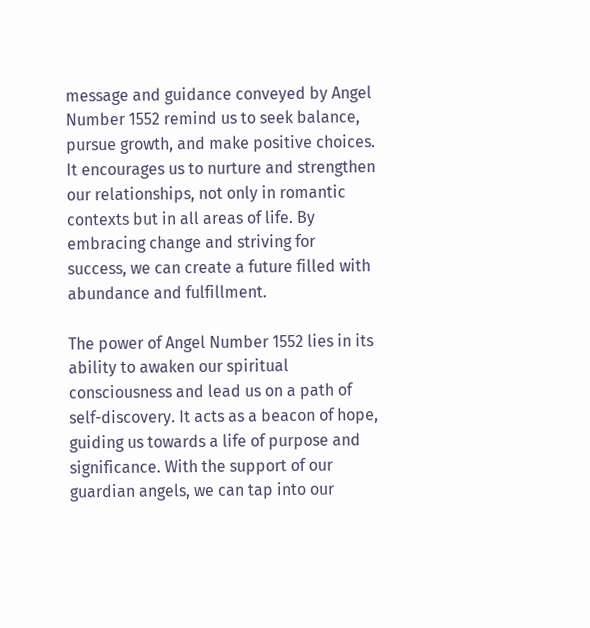message and guidance conveyed by Angel Number 1552 remind us to seek balance, pursue growth, and make positive choices. It encourages us to nurture and strengthen our relationships, not only in romantic contexts but in all areas of life. By embracing change and striving for success, we can create a future filled with abundance and fulfillment.

The power of Angel Number 1552 lies in its ability to awaken our spiritual consciousness and lead us on a path of self-discovery. It acts as a beacon of hope, guiding us towards a life of purpose and significance. With the support of our guardian angels, we can tap into our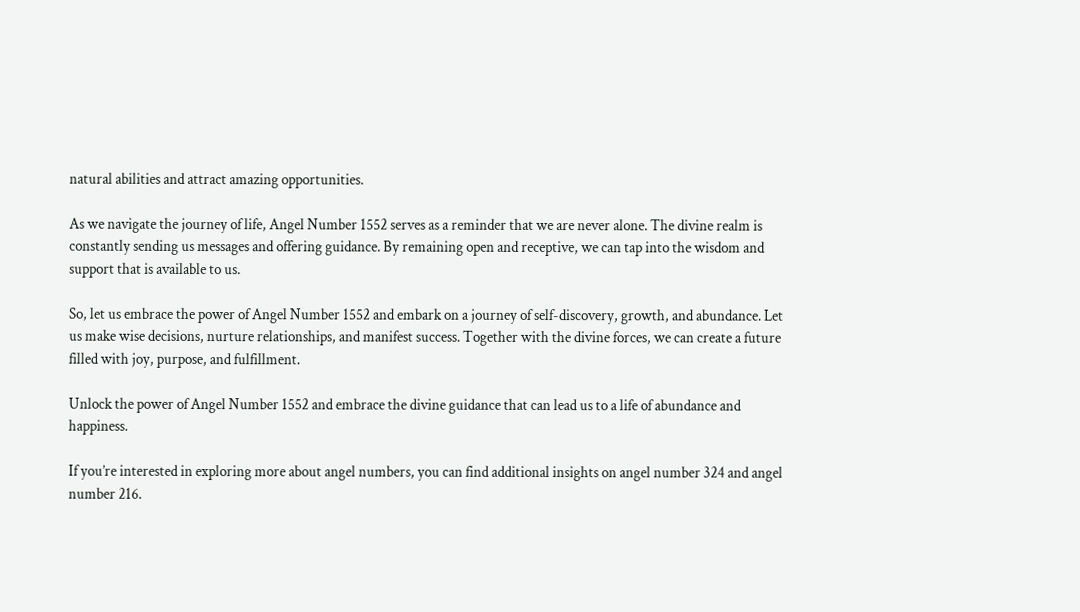natural abilities and attract amazing opportunities.

As we navigate the journey of life, Angel Number 1552 serves as a reminder that we are never alone. The divine realm is constantly sending us messages and offering guidance. By remaining open and receptive, we can tap into the wisdom and support that is available to us.

So, let us embrace the power of Angel Number 1552 and embark on a journey of self-discovery, growth, and abundance. Let us make wise decisions, nurture relationships, and manifest success. Together with the divine forces, we can create a future filled with joy, purpose, and fulfillment.

Unlock the power of Angel Number 1552 and embrace the divine guidance that can lead us to a life of abundance and happiness.

If you’re interested in exploring more about angel numbers, you can find additional insights on angel number 324 and angel number 216.